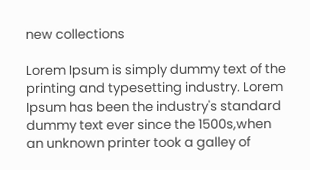new collections

Lorem Ipsum is simply dummy text of the printing and typesetting industry. Lorem Ipsum has been the industry's standard dummy text ever since the 1500s,when an unknown printer took a galley of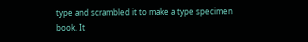type and scrambled it to make a type specimen book. It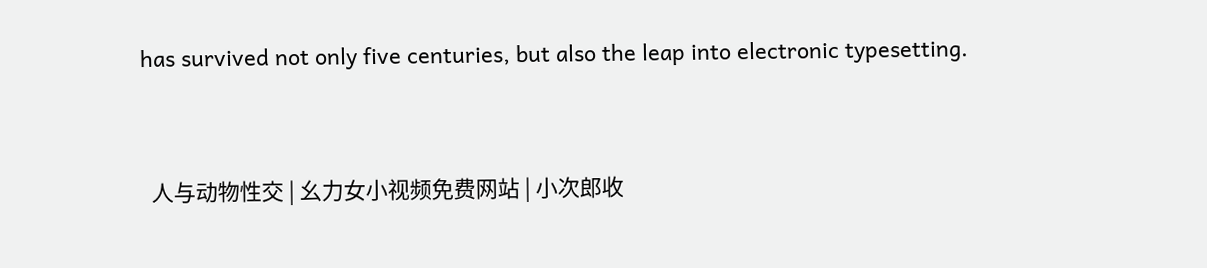has survived not only five centuries, but also the leap into electronic typesetting.


  人与动物性交 | 幺力女小视频免费网站 | 小次郎收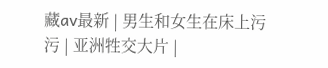藏aⅴ最新 | 男生和女生在床上污污 | 亚洲牲交大片 |